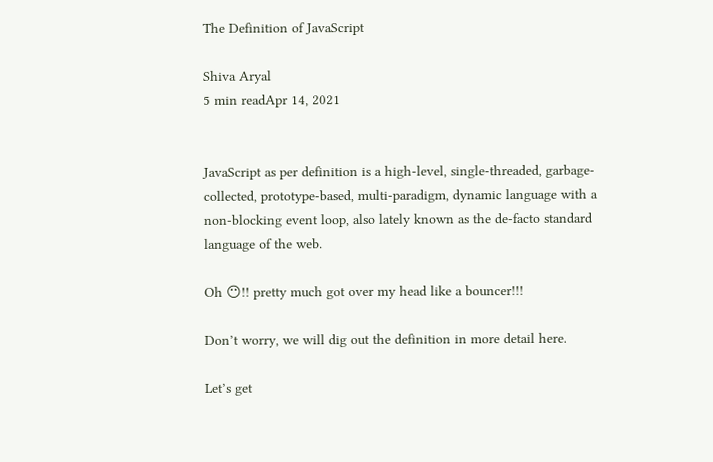The Definition of JavaScript

Shiva Aryal
5 min readApr 14, 2021


JavaScript as per definition is a high-level, single-threaded, garbage-collected, prototype-based, multi-paradigm, dynamic language with a non-blocking event loop, also lately known as the de-facto standard language of the web.

Oh 😶!! pretty much got over my head like a bouncer!!!

Don’t worry, we will dig out the definition in more detail here.

Let’s get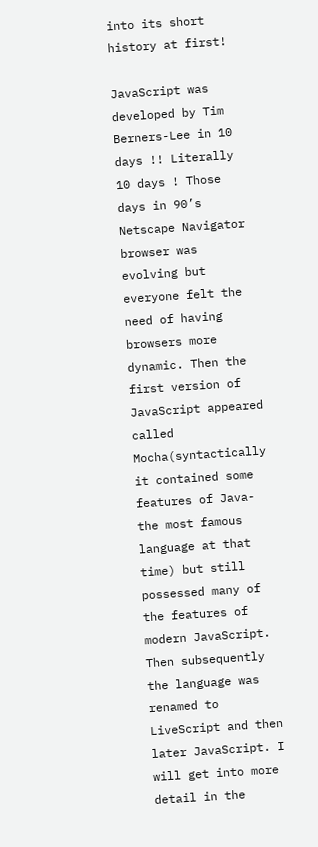into its short history at first!

JavaScript was developed by Tim Berners-Lee in 10 days !! Literally 10 days ! Those days in 90’s Netscape Navigator browser was evolving but everyone felt the need of having browsers more dynamic. Then the first version of JavaScript appeared called Mocha(syntactically it contained some features of Java- the most famous language at that time) but still possessed many of the features of modern JavaScript. Then subsequently the language was renamed to LiveScript and then later JavaScript. I will get into more detail in the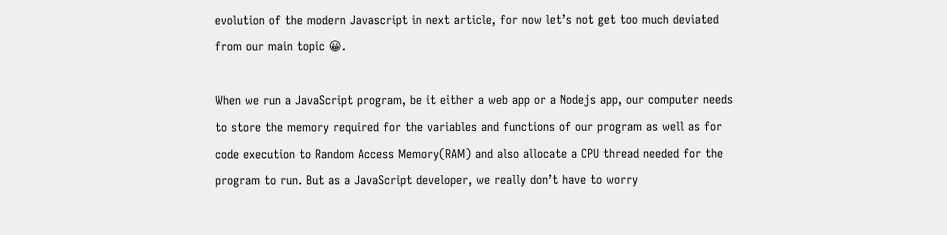evolution of the modern Javascript in next article, for now let’s not get too much deviated from our main topic 😀.

When we run a JavaScript program, be it either a web app or a Nodejs app, our computer needs to store the memory required for the variables and functions of our program as well as for code execution to Random Access Memory(RAM) and also allocate a CPU thread needed for the program to run. But as a JavaScript developer, we really don’t have to worry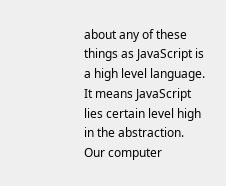about any of these things as JavaScript is a high level language. It means JavaScript lies certain level high in the abstraction. Our computer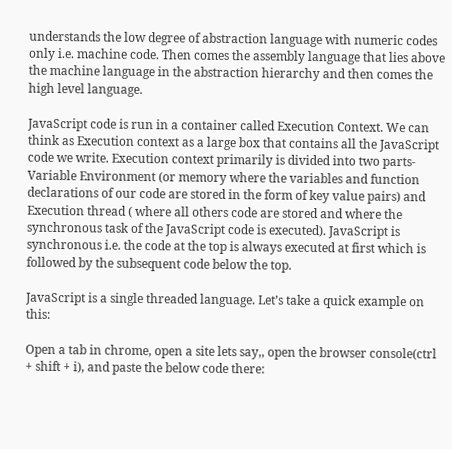understands the low degree of abstraction language with numeric codes only i.e. machine code. Then comes the assembly language that lies above the machine language in the abstraction hierarchy and then comes the high level language.

JavaScript code is run in a container called Execution Context. We can think as Execution context as a large box that contains all the JavaScript code we write. Execution context primarily is divided into two parts- Variable Environment (or memory where the variables and function declarations of our code are stored in the form of key value pairs) and Execution thread ( where all others code are stored and where the synchronous task of the JavaScript code is executed). JavaScript is synchronous i.e. the code at the top is always executed at first which is followed by the subsequent code below the top.

JavaScript is a single threaded language. Let’s take a quick example on this:

Open a tab in chrome, open a site lets say,, open the browser console(ctrl + shift + i), and paste the below code there: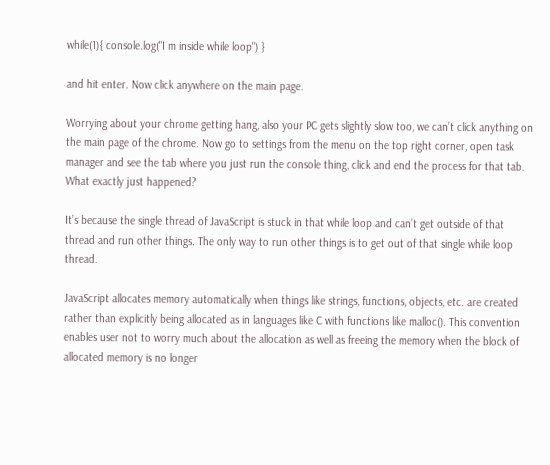while(1){ console.log("I m inside while loop") }

and hit enter. Now click anywhere on the main page.

Worrying about your chrome getting hang, also your PC gets slightly slow too, we can’t click anything on the main page of the chrome. Now go to settings from the menu on the top right corner, open task manager and see the tab where you just run the console thing, click and end the process for that tab. What exactly just happened?

It’s because the single thread of JavaScript is stuck in that while loop and can’t get outside of that thread and run other things. The only way to run other things is to get out of that single while loop thread.

JavaScript allocates memory automatically when things like strings, functions, objects, etc. are created rather than explicitly being allocated as in languages like C with functions like malloc(). This convention enables user not to worry much about the allocation as well as freeing the memory when the block of allocated memory is no longer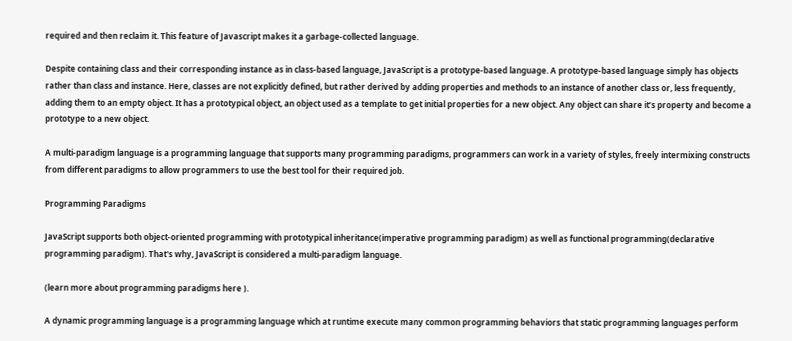required and then reclaim it. This feature of Javascript makes it a garbage-collected language.

Despite containing class and their corresponding instance as in class-based language, JavaScript is a prototype-based language. A prototype-based language simply has objects rather than class and instance. Here, classes are not explicitly defined, but rather derived by adding properties and methods to an instance of another class or, less frequently, adding them to an empty object. It has a prototypical object, an object used as a template to get initial properties for a new object. Any object can share it’s property and become a prototype to a new object.

A multi-paradigm language is a programming language that supports many programming paradigms, programmers can work in a variety of styles, freely intermixing constructs from different paradigms to allow programmers to use the best tool for their required job.

Programming Paradigms

JavaScript supports both object-oriented programming with prototypical inheritance(imperative programming paradigm) as well as functional programming(declarative programming paradigm). That's why, JavaScript is considered a multi-paradigm language.

(learn more about programming paradigms here ).

A dynamic programming language is a programming language which at runtime execute many common programming behaviors that static programming languages perform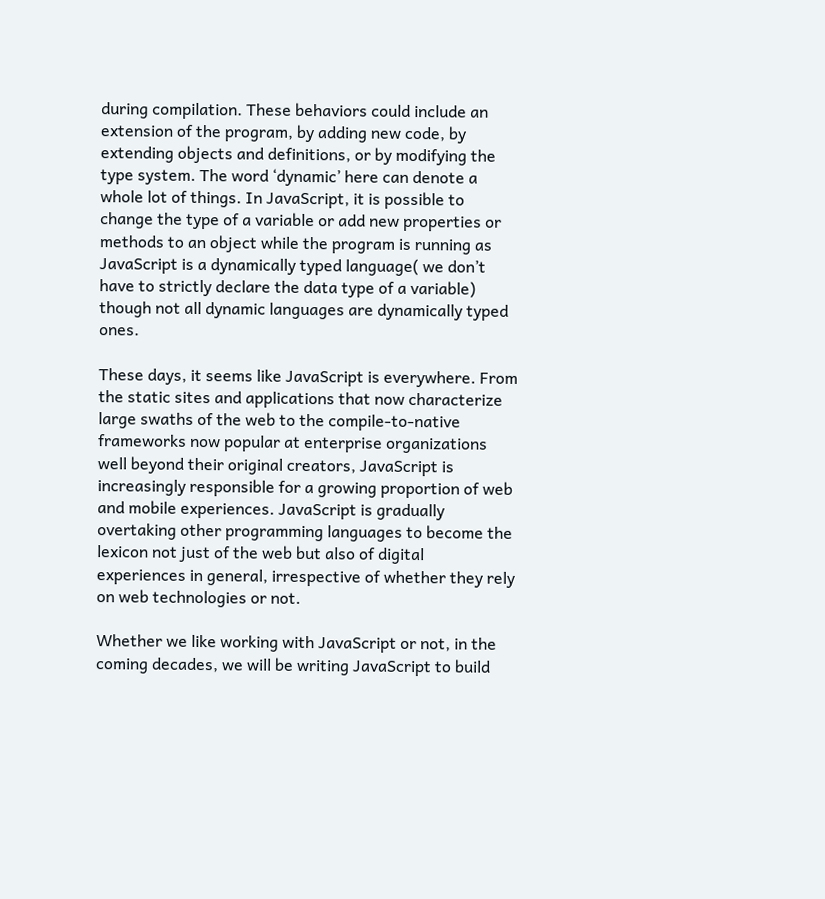during compilation. These behaviors could include an extension of the program, by adding new code, by extending objects and definitions, or by modifying the type system. The word ‘dynamic’ here can denote a whole lot of things. In JavaScript, it is possible to change the type of a variable or add new properties or methods to an object while the program is running as JavaScript is a dynamically typed language( we don’t have to strictly declare the data type of a variable) though not all dynamic languages are dynamically typed ones.

These days, it seems like JavaScript is everywhere. From the static sites and applications that now characterize large swaths of the web to the compile-to-native frameworks now popular at enterprise organizations well beyond their original creators, JavaScript is increasingly responsible for a growing proportion of web and mobile experiences. JavaScript is gradually overtaking other programming languages to become the lexicon not just of the web but also of digital experiences in general, irrespective of whether they rely on web technologies or not.

Whether we like working with JavaScript or not, in the coming decades, we will be writing JavaScript to build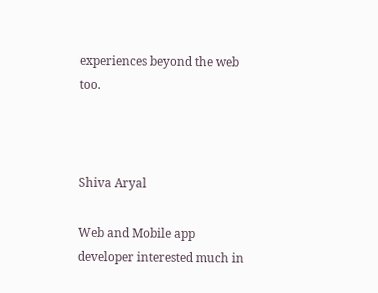experiences beyond the web too.



Shiva Aryal

Web and Mobile app developer interested much in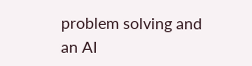problem solving and an AI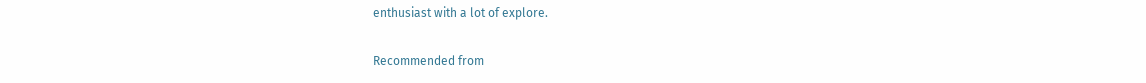enthusiast with a lot of explore.

Recommended from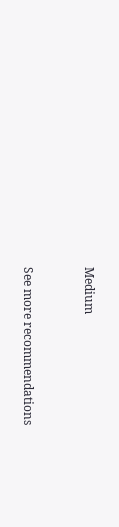Medium


See more recommendations